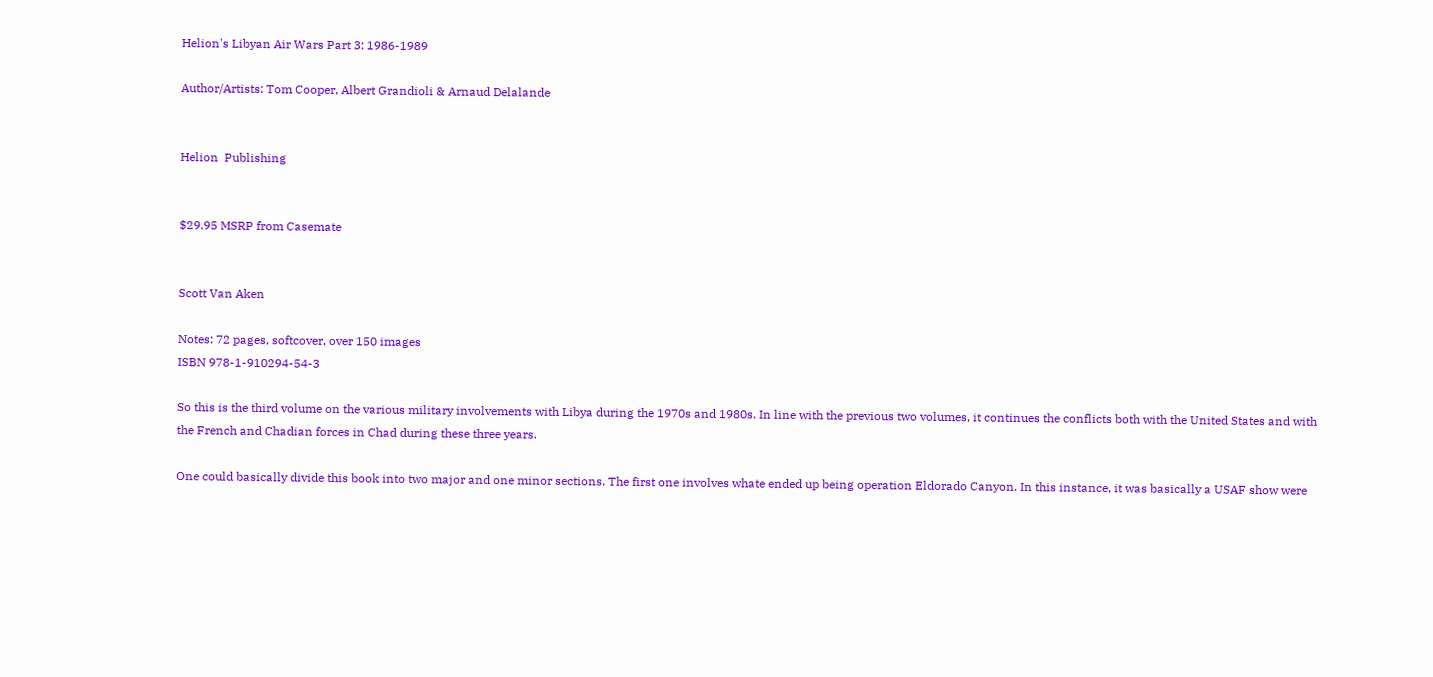Helion's Libyan Air Wars Part 3: 1986-1989

Author/Artists: Tom Cooper, Albert Grandioli & Arnaud Delalande


Helion  Publishing


$29.95 MSRP from Casemate


Scott Van Aken

Notes: 72 pages, softcover, over 150 images
ISBN 978-1-910294-54-3

So this is the third volume on the various military involvements with Libya during the 1970s and 1980s. In line with the previous two volumes, it continues the conflicts both with the United States and with the French and Chadian forces in Chad during these three years.

One could basically divide this book into two major and one minor sections. The first one involves whate ended up being operation Eldorado Canyon. In this instance, it was basically a USAF show were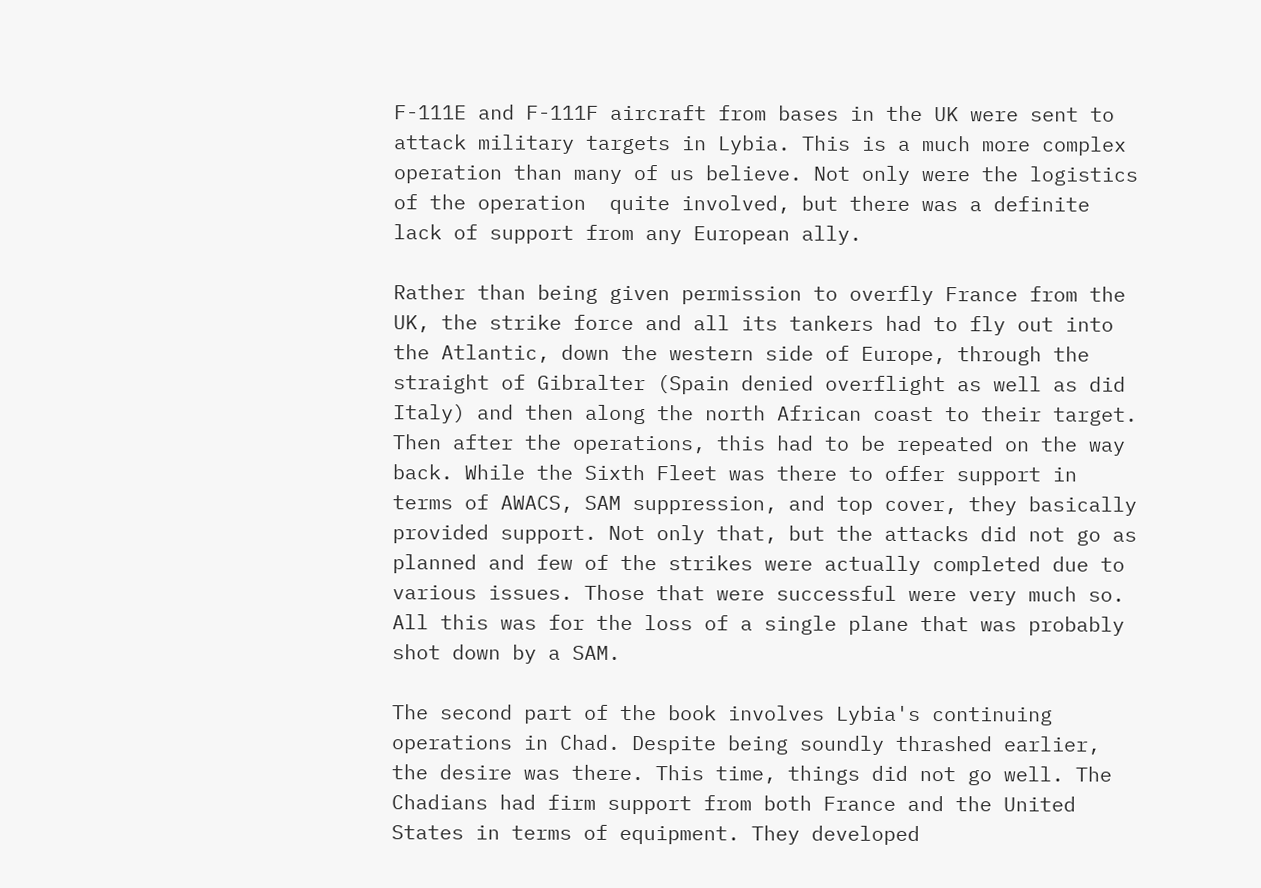F-111E and F-111F aircraft from bases in the UK were sent to attack military targets in Lybia. This is a much more complex operation than many of us believe. Not only were the logistics of the operation  quite involved, but there was a definite lack of support from any European ally.

Rather than being given permission to overfly France from the UK, the strike force and all its tankers had to fly out into the Atlantic, down the western side of Europe, through the straight of Gibralter (Spain denied overflight as well as did Italy) and then along the north African coast to their target. Then after the operations, this had to be repeated on the way back. While the Sixth Fleet was there to offer support in terms of AWACS, SAM suppression, and top cover, they basically provided support. Not only that, but the attacks did not go as planned and few of the strikes were actually completed due to various issues. Those that were successful were very much so. All this was for the loss of a single plane that was probably shot down by a SAM.

The second part of the book involves Lybia's continuing operations in Chad. Despite being soundly thrashed earlier, the desire was there. This time, things did not go well. The Chadians had firm support from both France and the United States in terms of equipment. They developed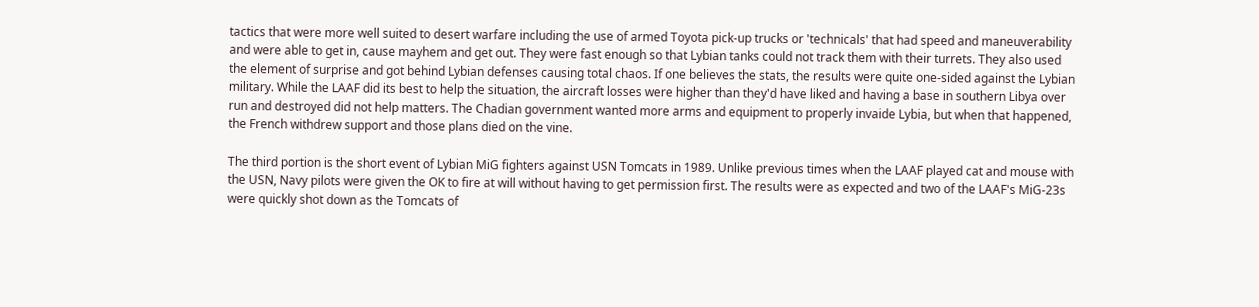tactics that were more well suited to desert warfare including the use of armed Toyota pick-up trucks or 'technicals' that had speed and maneuverability and were able to get in, cause mayhem and get out. They were fast enough so that Lybian tanks could not track them with their turrets. They also used the element of surprise and got behind Lybian defenses causing total chaos. If one believes the stats, the results were quite one-sided against the Lybian military. While the LAAF did its best to help the situation, the aircraft losses were higher than they'd have liked and having a base in southern Libya over run and destroyed did not help matters. The Chadian government wanted more arms and equipment to properly invaide Lybia, but when that happened, the French withdrew support and those plans died on the vine.

The third portion is the short event of Lybian MiG fighters against USN Tomcats in 1989. Unlike previous times when the LAAF played cat and mouse with the USN, Navy pilots were given the OK to fire at will without having to get permission first. The results were as expected and two of the LAAF's MiG-23s were quickly shot down as the Tomcats of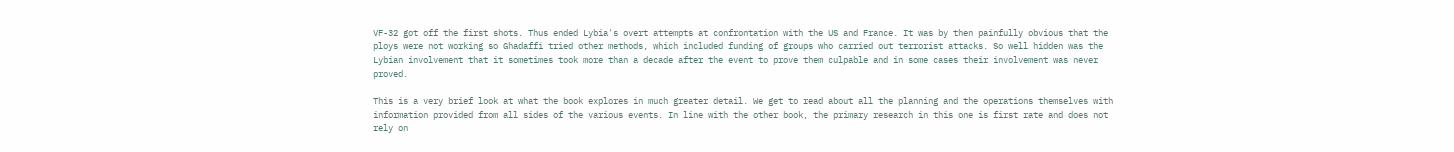VF-32 got off the first shots. Thus ended Lybia's overt attempts at confrontation with the US and France. It was by then painfully obvious that the ploys were not working so Ghadaffi tried other methods, which included funding of groups who carried out terrorist attacks. So well hidden was the Lybian involvement that it sometimes took more than a decade after the event to prove them culpable and in some cases their involvement was never proved.

This is a very brief look at what the book explores in much greater detail. We get to read about all the planning and the operations themselves with information provided from all sides of the various events. In line with the other book, the primary research in this one is first rate and does not rely on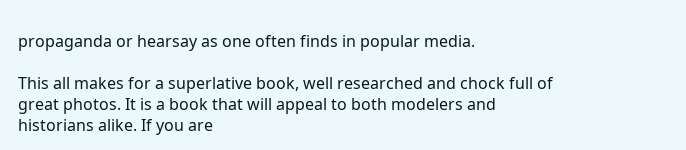propaganda or hearsay as one often finds in popular media.

This all makes for a superlative book, well researched and chock full of great photos. It is a book that will appeal to both modelers and historians alike. If you are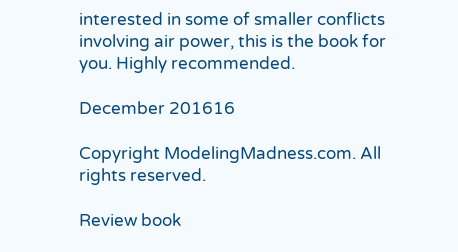interested in some of smaller conflicts involving air power, this is the book for you. Highly recommended.

December 201616

Copyright ModelingMadness.com. All rights reserved.

Review book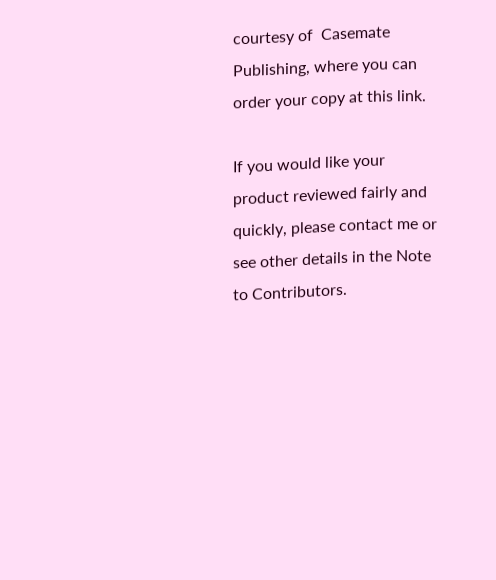courtesy of  Casemate Publishing, where you can order your copy at this link.

If you would like your product reviewed fairly and quickly, please contact me or see other details in the Note to Contributors.